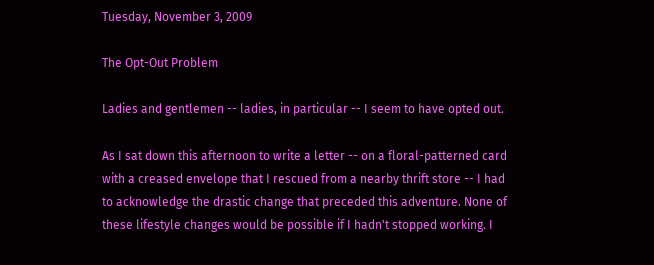Tuesday, November 3, 2009

The Opt-Out Problem

Ladies and gentlemen -- ladies, in particular -- I seem to have opted out.

As I sat down this afternoon to write a letter -- on a floral-patterned card with a creased envelope that I rescued from a nearby thrift store -- I had to acknowledge the drastic change that preceded this adventure. None of these lifestyle changes would be possible if I hadn't stopped working. I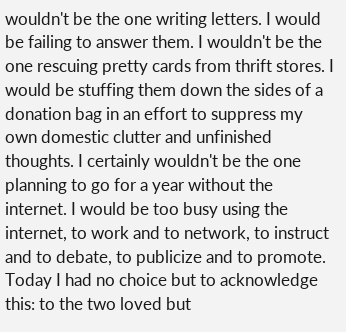wouldn't be the one writing letters. I would be failing to answer them. I wouldn't be the one rescuing pretty cards from thrift stores. I would be stuffing them down the sides of a donation bag in an effort to suppress my own domestic clutter and unfinished thoughts. I certainly wouldn't be the one planning to go for a year without the internet. I would be too busy using the internet, to work and to network, to instruct and to debate, to publicize and to promote. Today I had no choice but to acknowledge this: to the two loved but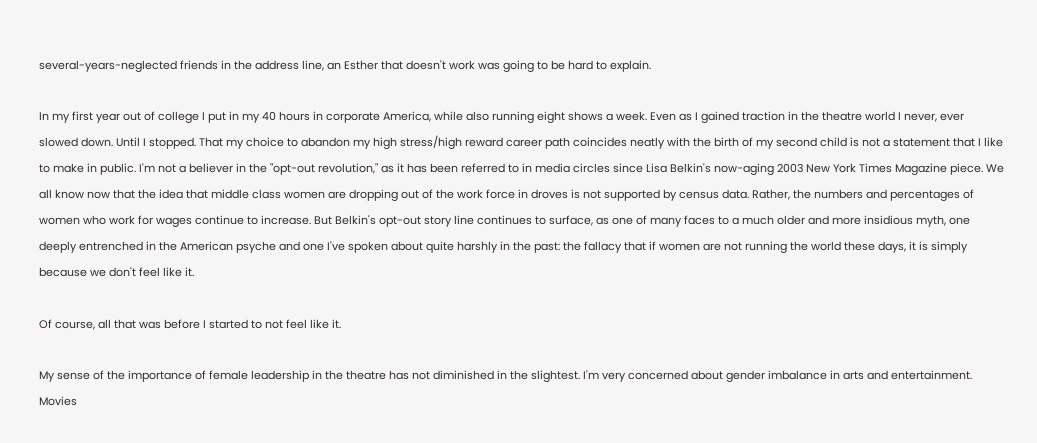several-years-neglected friends in the address line, an Esther that doesn't work was going to be hard to explain.

In my first year out of college I put in my 40 hours in corporate America, while also running eight shows a week. Even as I gained traction in the theatre world I never, ever slowed down. Until I stopped. That my choice to abandon my high stress/high reward career path coincides neatly with the birth of my second child is not a statement that I like to make in public. I'm not a believer in the "opt-out revolution," as it has been referred to in media circles since Lisa Belkin's now-aging 2003 New York Times Magazine piece. We all know now that the idea that middle class women are dropping out of the work force in droves is not supported by census data. Rather, the numbers and percentages of women who work for wages continue to increase. But Belkin's opt-out story line continues to surface, as one of many faces to a much older and more insidious myth, one deeply entrenched in the American psyche and one I've spoken about quite harshly in the past: the fallacy that if women are not running the world these days, it is simply because we don't feel like it.

Of course, all that was before I started to not feel like it.

My sense of the importance of female leadership in the theatre has not diminished in the slightest. I'm very concerned about gender imbalance in arts and entertainment. Movies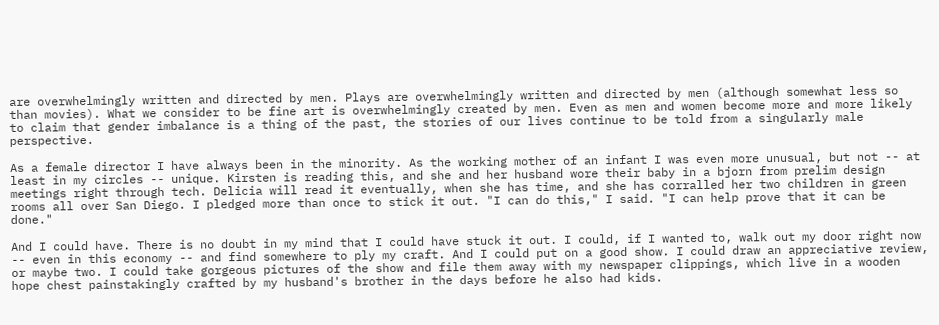are overwhelmingly written and directed by men. Plays are overwhelmingly written and directed by men (although somewhat less so than movies). What we consider to be fine art is overwhelmingly created by men. Even as men and women become more and more likely to claim that gender imbalance is a thing of the past, the stories of our lives continue to be told from a singularly male perspective.

As a female director I have always been in the minority. As the working mother of an infant I was even more unusual, but not -- at least in my circles -- unique. Kirsten is reading this, and she and her husband wore their baby in a bjorn from prelim design meetings right through tech. Delicia will read it eventually, when she has time, and she has corralled her two children in green rooms all over San Diego. I pledged more than once to stick it out. "I can do this," I said. "I can help prove that it can be done."

And I could have. There is no doubt in my mind that I could have stuck it out. I could, if I wanted to, walk out my door right now -- even in this economy -- and find somewhere to ply my craft. And I could put on a good show. I could draw an appreciative review, or maybe two. I could take gorgeous pictures of the show and file them away with my newspaper clippings, which live in a wooden hope chest painstakingly crafted by my husband's brother in the days before he also had kids.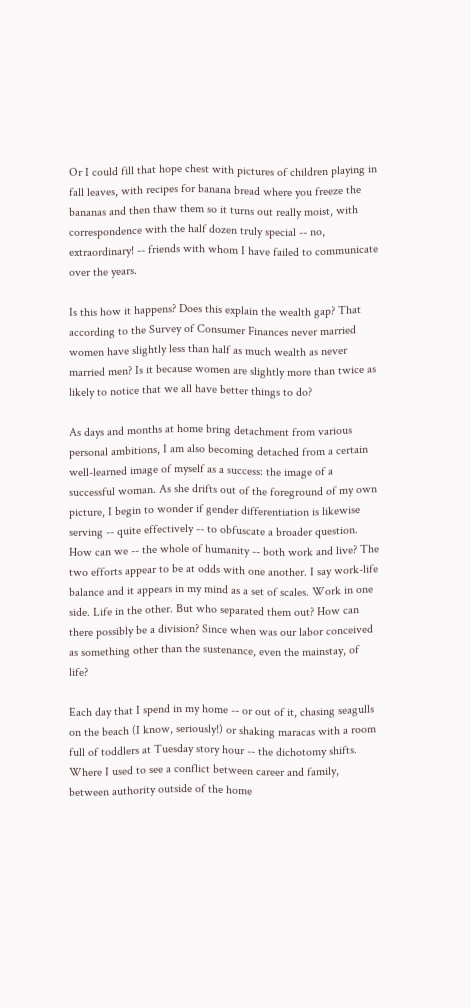Or I could fill that hope chest with pictures of children playing in fall leaves, with recipes for banana bread where you freeze the bananas and then thaw them so it turns out really moist, with correspondence with the half dozen truly special -- no, extraordinary! -- friends with whom I have failed to communicate over the years.

Is this how it happens? Does this explain the wealth gap? That according to the Survey of Consumer Finances never married women have slightly less than half as much wealth as never married men? Is it because women are slightly more than twice as likely to notice that we all have better things to do?

As days and months at home bring detachment from various personal ambitions, I am also becoming detached from a certain well-learned image of myself as a success: the image of a successful woman. As she drifts out of the foreground of my own picture, I begin to wonder if gender differentiation is likewise serving -- quite effectively -- to obfuscate a broader question. How can we -- the whole of humanity -- both work and live? The two efforts appear to be at odds with one another. I say work-life balance and it appears in my mind as a set of scales. Work in one side. Life in the other. But who separated them out? How can there possibly be a division? Since when was our labor conceived as something other than the sustenance, even the mainstay, of life?

Each day that I spend in my home -- or out of it, chasing seagulls on the beach (I know, seriously!) or shaking maracas with a room full of toddlers at Tuesday story hour -- the dichotomy shifts. Where I used to see a conflict between career and family, between authority outside of the home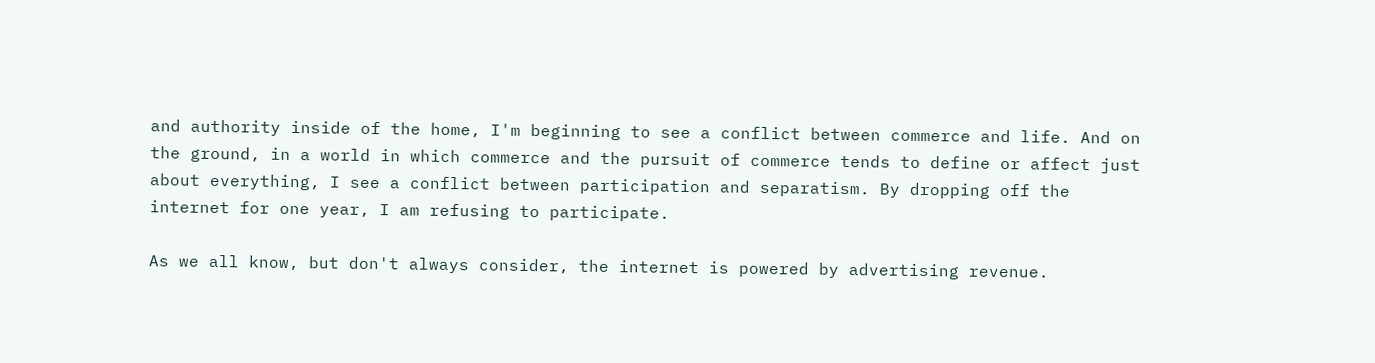and authority inside of the home, I'm beginning to see a conflict between commerce and life. And on the ground, in a world in which commerce and the pursuit of commerce tends to define or affect just about everything, I see a conflict between participation and separatism. By dropping off the internet for one year, I am refusing to participate.

As we all know, but don't always consider, the internet is powered by advertising revenue.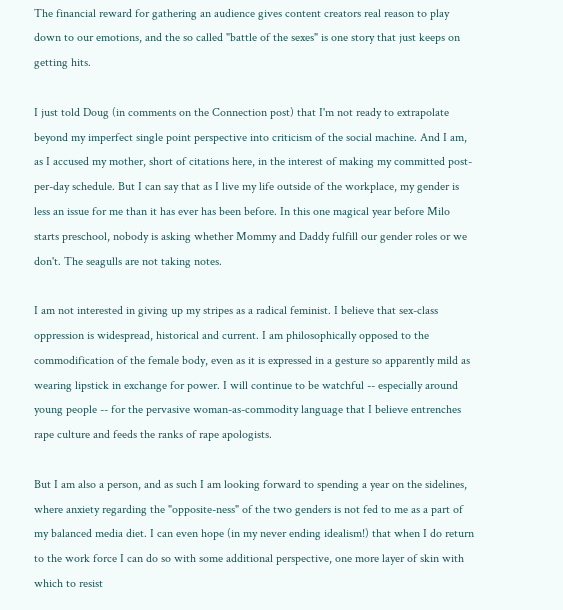The financial reward for gathering an audience gives content creators real reason to play down to our emotions, and the so called "battle of the sexes" is one story that just keeps on getting hits.

I just told Doug (in comments on the Connection post) that I'm not ready to extrapolate beyond my imperfect single point perspective into criticism of the social machine. And I am, as I accused my mother, short of citations here, in the interest of making my committed post-per-day schedule. But I can say that as I live my life outside of the workplace, my gender is less an issue for me than it has ever has been before. In this one magical year before Milo starts preschool, nobody is asking whether Mommy and Daddy fulfill our gender roles or we don't. The seagulls are not taking notes.

I am not interested in giving up my stripes as a radical feminist. I believe that sex-class oppression is widespread, historical and current. I am philosophically opposed to the commodification of the female body, even as it is expressed in a gesture so apparently mild as wearing lipstick in exchange for power. I will continue to be watchful -- especially around young people -- for the pervasive woman-as-commodity language that I believe entrenches rape culture and feeds the ranks of rape apologists.

But I am also a person, and as such I am looking forward to spending a year on the sidelines, where anxiety regarding the "opposite-ness" of the two genders is not fed to me as a part of my balanced media diet. I can even hope (in my never ending idealism!) that when I do return to the work force I can do so with some additional perspective, one more layer of skin with which to resist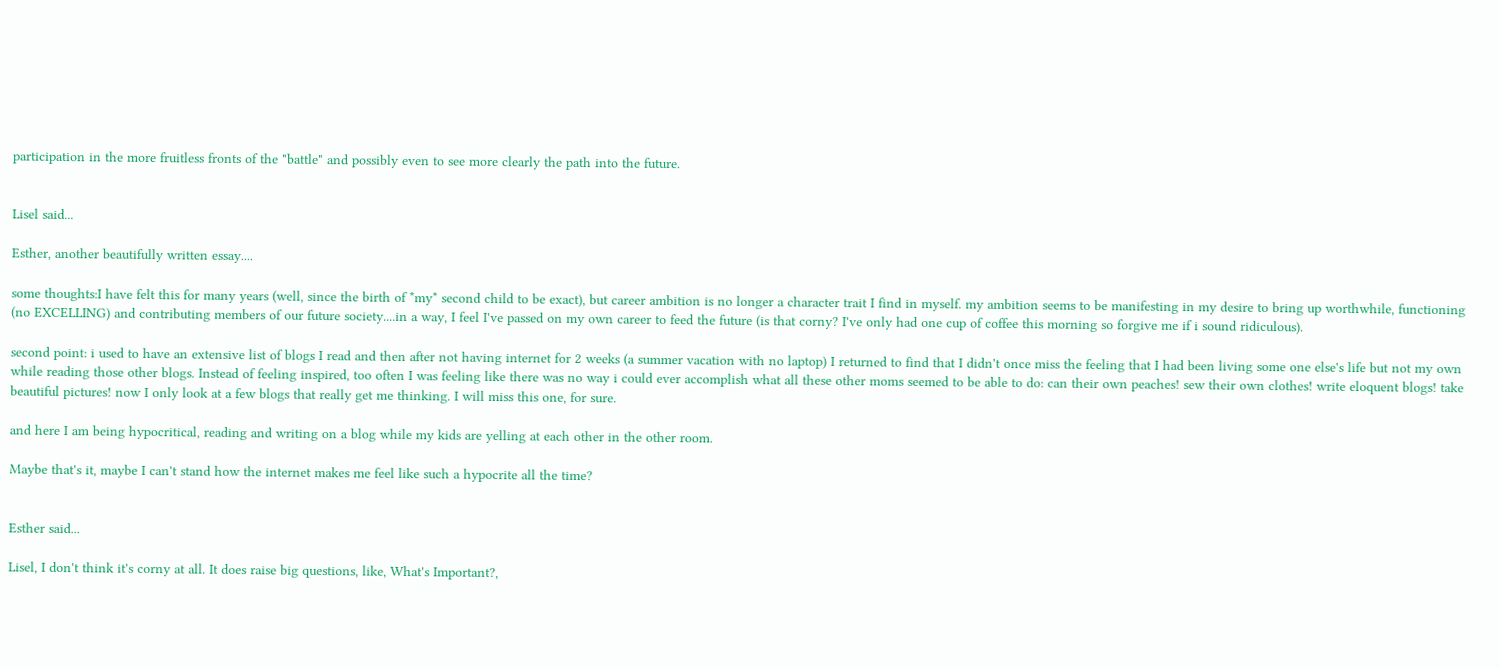participation in the more fruitless fronts of the "battle" and possibly even to see more clearly the path into the future.


Lisel said...

Esther, another beautifully written essay....

some thoughts:I have felt this for many years (well, since the birth of *my* second child to be exact), but career ambition is no longer a character trait I find in myself. my ambition seems to be manifesting in my desire to bring up worthwhile, functioning (no EXCELLING) and contributing members of our future society....in a way, I feel I've passed on my own career to feed the future (is that corny? I've only had one cup of coffee this morning so forgive me if i sound ridiculous).

second point: i used to have an extensive list of blogs I read and then after not having internet for 2 weeks (a summer vacation with no laptop) I returned to find that I didn't once miss the feeling that I had been living some one else's life but not my own while reading those other blogs. Instead of feeling inspired, too often I was feeling like there was no way i could ever accomplish what all these other moms seemed to be able to do: can their own peaches! sew their own clothes! write eloquent blogs! take beautiful pictures! now I only look at a few blogs that really get me thinking. I will miss this one, for sure.

and here I am being hypocritical, reading and writing on a blog while my kids are yelling at each other in the other room.

Maybe that's it, maybe I can't stand how the internet makes me feel like such a hypocrite all the time?


Esther said...

Lisel, I don't think it's corny at all. It does raise big questions, like, What's Important?,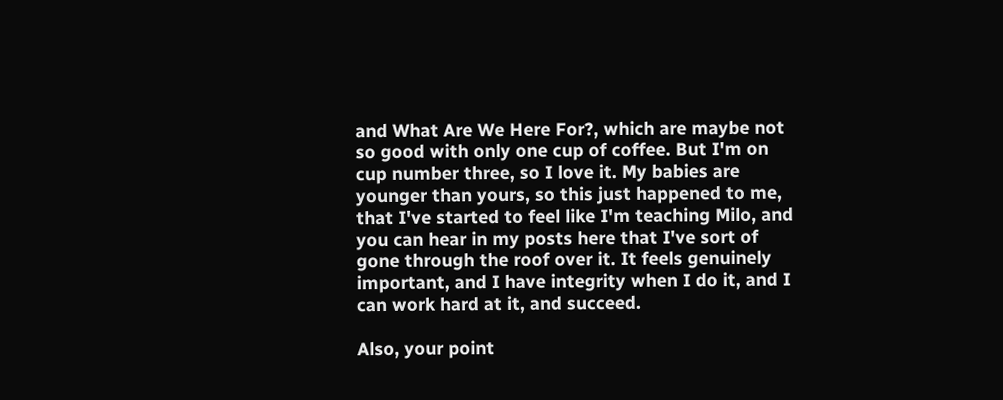and What Are We Here For?, which are maybe not so good with only one cup of coffee. But I'm on cup number three, so I love it. My babies are younger than yours, so this just happened to me, that I've started to feel like I'm teaching Milo, and you can hear in my posts here that I've sort of gone through the roof over it. It feels genuinely important, and I have integrity when I do it, and I can work hard at it, and succeed.

Also, your point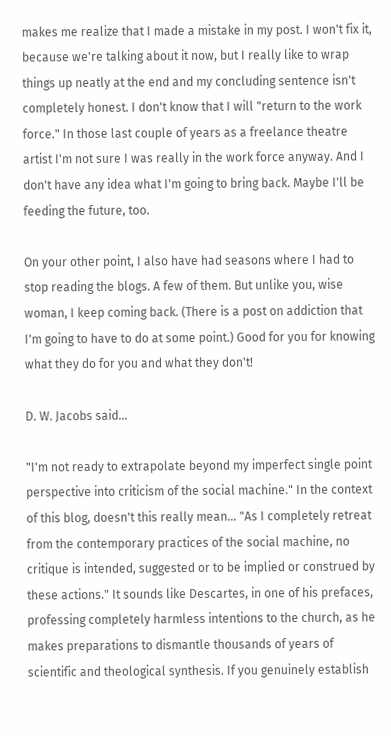makes me realize that I made a mistake in my post. I won't fix it, because we're talking about it now, but I really like to wrap things up neatly at the end and my concluding sentence isn't completely honest. I don't know that I will "return to the work force." In those last couple of years as a freelance theatre artist I'm not sure I was really in the work force anyway. And I don't have any idea what I'm going to bring back. Maybe I'll be feeding the future, too.

On your other point, I also have had seasons where I had to stop reading the blogs. A few of them. But unlike you, wise woman, I keep coming back. (There is a post on addiction that I'm going to have to do at some point.) Good for you for knowing what they do for you and what they don't!

D. W. Jacobs said...

"I'm not ready to extrapolate beyond my imperfect single point perspective into criticism of the social machine." In the context of this blog, doesn't this really mean... "As I completely retreat from the contemporary practices of the social machine, no critique is intended, suggested or to be implied or construed by these actions." It sounds like Descartes, in one of his prefaces, professing completely harmless intentions to the church, as he makes preparations to dismantle thousands of years of scientific and theological synthesis. If you genuinely establish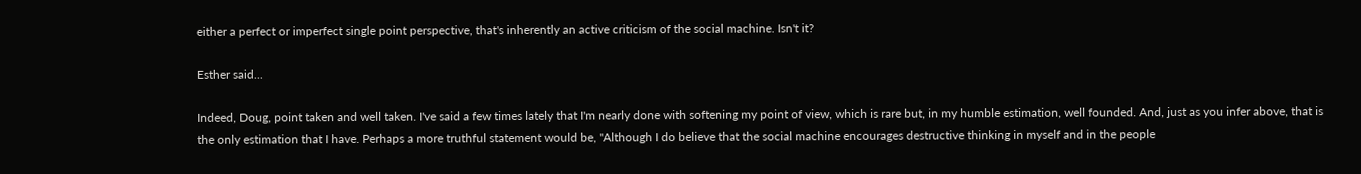either a perfect or imperfect single point perspective, that's inherently an active criticism of the social machine. Isn't it?

Esther said...

Indeed, Doug, point taken and well taken. I've said a few times lately that I'm nearly done with softening my point of view, which is rare but, in my humble estimation, well founded. And, just as you infer above, that is the only estimation that I have. Perhaps a more truthful statement would be, "Although I do believe that the social machine encourages destructive thinking in myself and in the people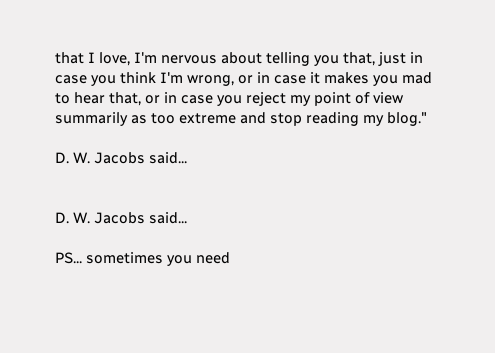that I love, I'm nervous about telling you that, just in case you think I'm wrong, or in case it makes you mad to hear that, or in case you reject my point of view summarily as too extreme and stop reading my blog."

D. W. Jacobs said...


D. W. Jacobs said...

PS... sometimes you need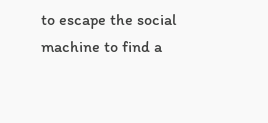to escape the social machine to find a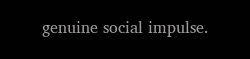genuine social impulse.